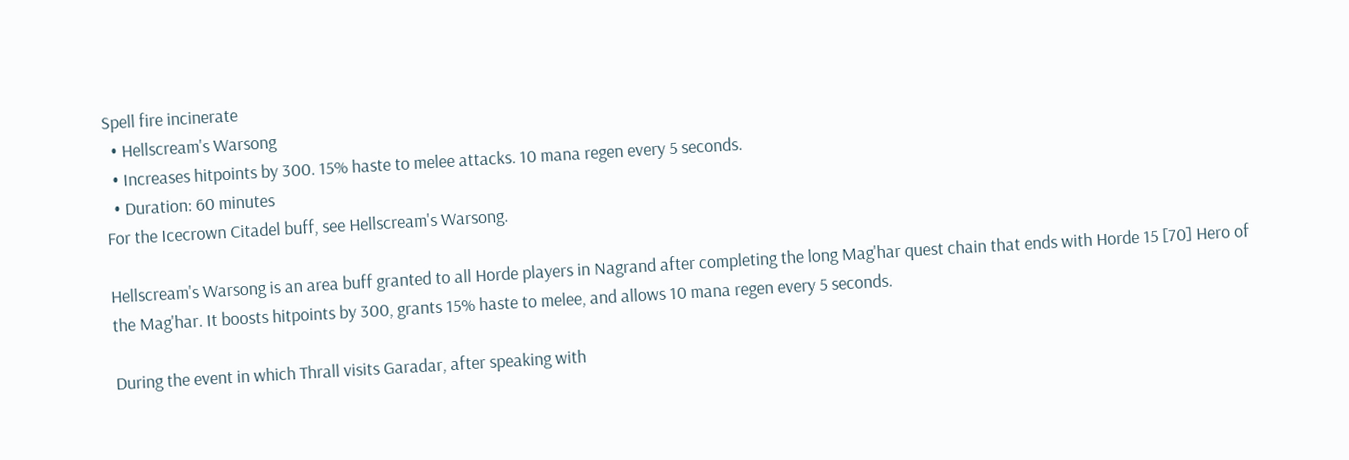Spell fire incinerate
  • Hellscream's Warsong
  • Increases hitpoints by 300. 15% haste to melee attacks. 10 mana regen every 5 seconds.
  • Duration: 60 minutes
For the Icecrown Citadel buff, see Hellscream's Warsong.

Hellscream's Warsong is an area buff granted to all Horde players in Nagrand after completing the long Mag'har quest chain that ends with Horde 15 [70] Hero of the Mag'har. It boosts hitpoints by 300, grants 15% haste to melee, and allows 10 mana regen every 5 seconds.

During the event in which Thrall visits Garadar, after speaking with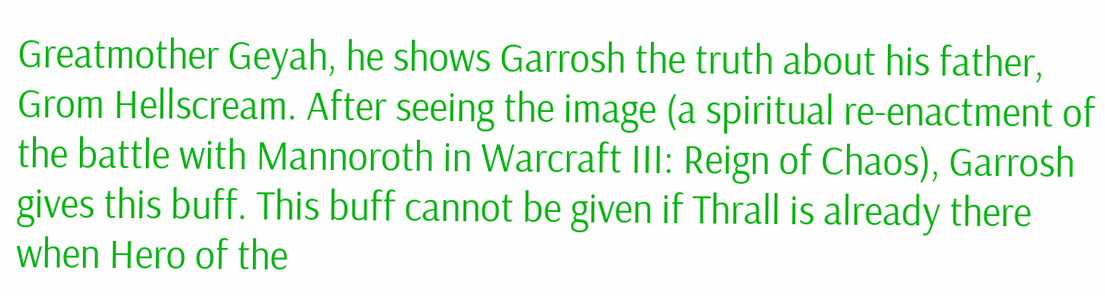Greatmother Geyah, he shows Garrosh the truth about his father, Grom Hellscream. After seeing the image (a spiritual re-enactment of the battle with Mannoroth in Warcraft III: Reign of Chaos), Garrosh gives this buff. This buff cannot be given if Thrall is already there when Hero of the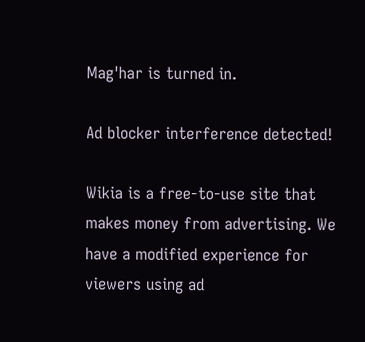Mag'har is turned in.

Ad blocker interference detected!

Wikia is a free-to-use site that makes money from advertising. We have a modified experience for viewers using ad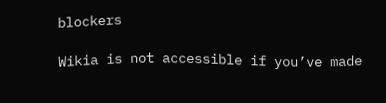blockers

Wikia is not accessible if you’ve made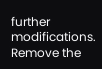further modifications. Remove the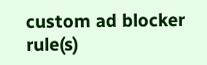custom ad blocker rule(s)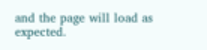and the page will load as expected.